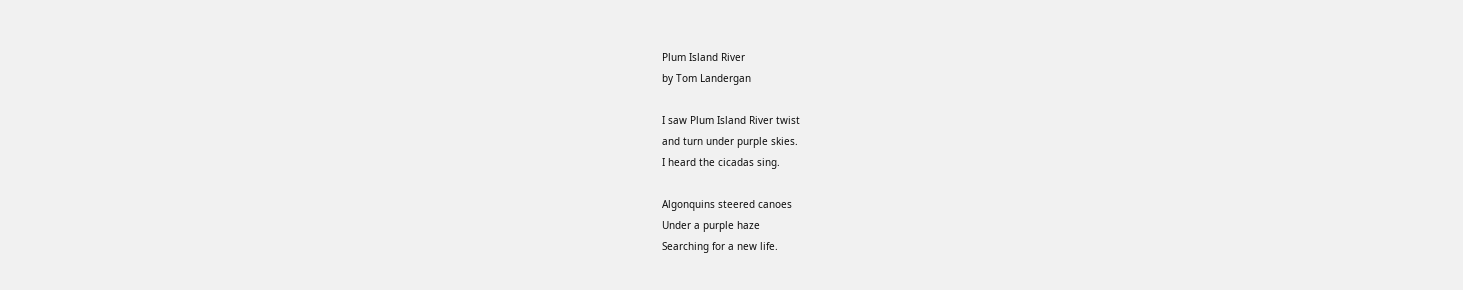Plum Island River
by Tom Landergan

I saw Plum Island River twist
and turn under purple skies.
I heard the cicadas sing.

Algonquins steered canoes
Under a purple haze
Searching for a new life.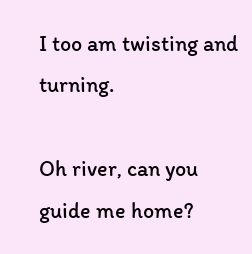I too am twisting and turning.

Oh river, can you guide me home?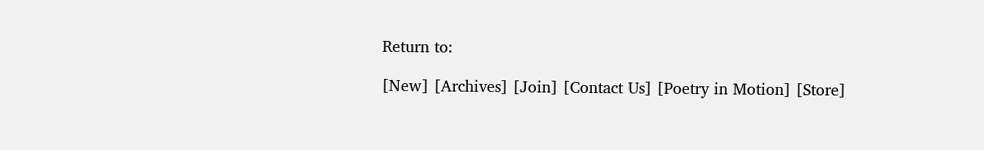Return to:

[New] [Archives] [Join] [Contact Us] [Poetry in Motion] [Store]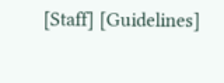[Staff] [Guidelines]